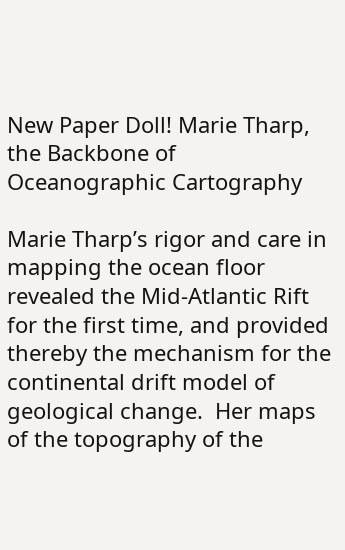New Paper Doll! Marie Tharp, the Backbone of Oceanographic Cartography

Marie Tharp’s rigor and care in mapping the ocean floor revealed the Mid-Atlantic Rift for the first time, and provided thereby the mechanism for the continental drift model of geological change.  Her maps of the topography of the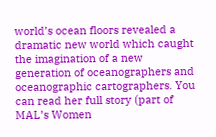world’s ocean floors revealed a dramatic new world which caught the imagination of a new generation of oceanographers and oceanographic cartographers. You can read her full story (part of MAL’s Women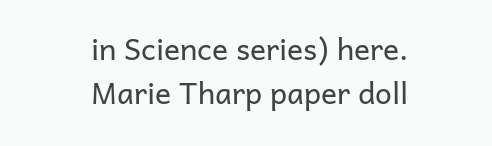in Science series) here.
Marie Tharp paper doll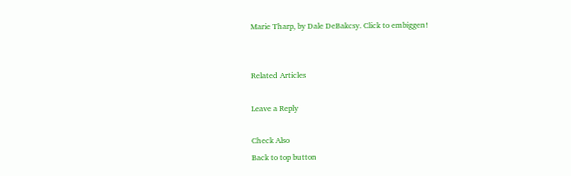Marie Tharp, by Dale DeBakcsy. Click to embiggen!


Related Articles

Leave a Reply

Check Also
Back to top button